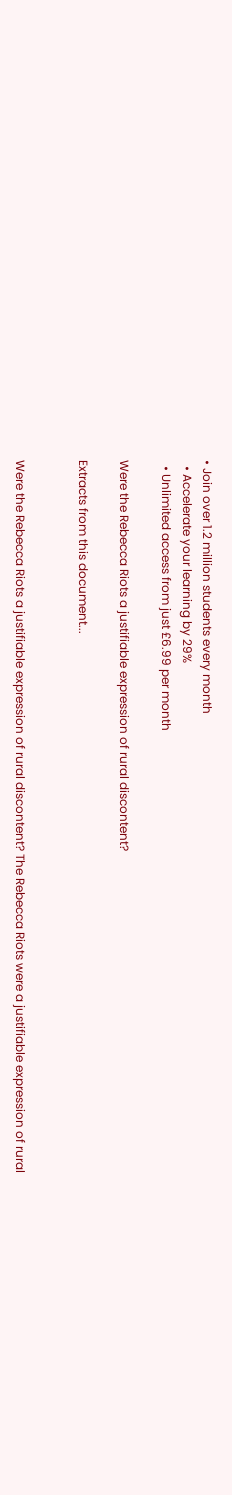• Join over 1.2 million students every month
  • Accelerate your learning by 29%
  • Unlimited access from just £6.99 per month

Were the Rebecca Riots a justifiable expression of rural discontent?

Extracts from this document...


Were the Rebecca Riots a justifiable expression of rural discontent? The Rebecca Riots were a justifiable expression of rural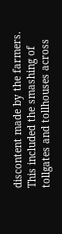discontent made by the farmers. This included the smashing of tollgates and tollhouses across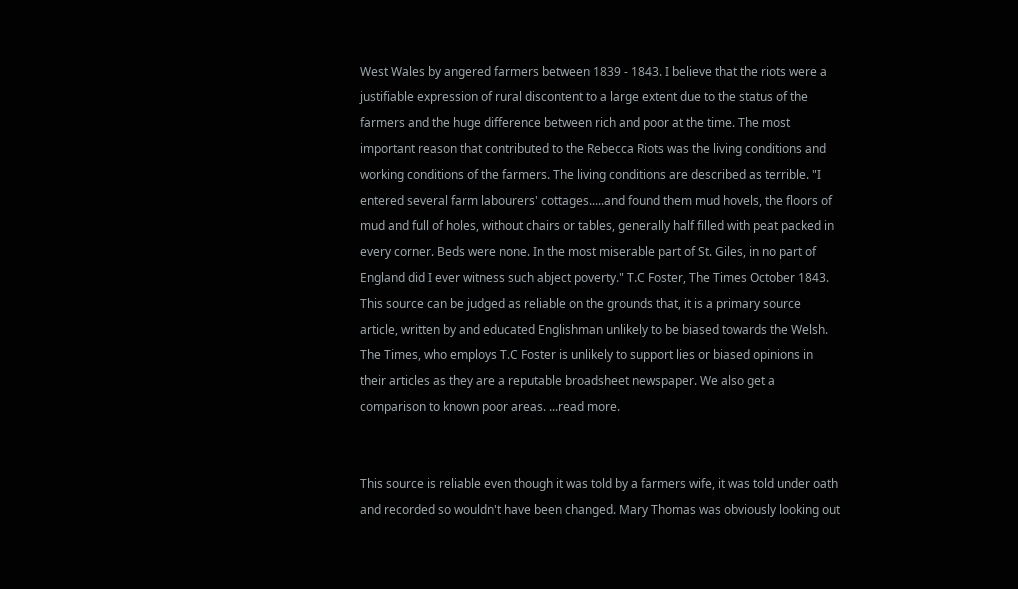West Wales by angered farmers between 1839 - 1843. I believe that the riots were a justifiable expression of rural discontent to a large extent due to the status of the farmers and the huge difference between rich and poor at the time. The most important reason that contributed to the Rebecca Riots was the living conditions and working conditions of the farmers. The living conditions are described as terrible. "I entered several farm labourers' cottages.....and found them mud hovels, the floors of mud and full of holes, without chairs or tables, generally half filled with peat packed in every corner. Beds were none. In the most miserable part of St. Giles, in no part of England did I ever witness such abject poverty." T.C Foster, The Times October 1843. This source can be judged as reliable on the grounds that, it is a primary source article, written by and educated Englishman unlikely to be biased towards the Welsh. The Times, who employs T.C Foster is unlikely to support lies or biased opinions in their articles as they are a reputable broadsheet newspaper. We also get a comparison to known poor areas. ...read more.


This source is reliable even though it was told by a farmers wife, it was told under oath and recorded so wouldn't have been changed. Mary Thomas was obviously looking out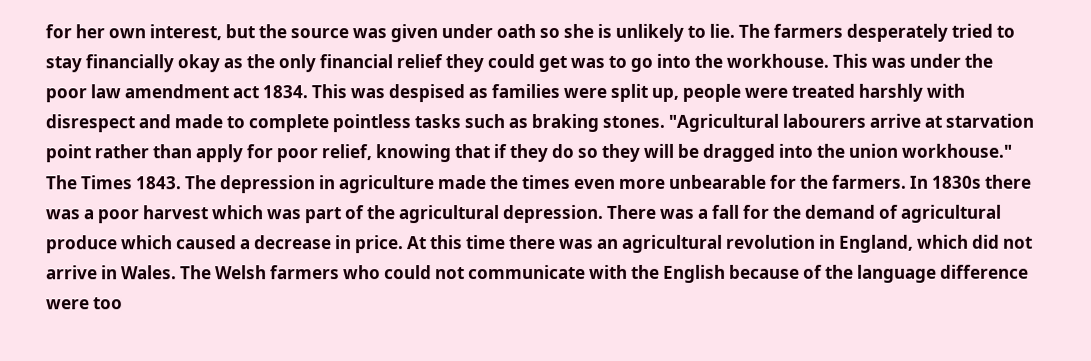for her own interest, but the source was given under oath so she is unlikely to lie. The farmers desperately tried to stay financially okay as the only financial relief they could get was to go into the workhouse. This was under the poor law amendment act 1834. This was despised as families were split up, people were treated harshly with disrespect and made to complete pointless tasks such as braking stones. "Agricultural labourers arrive at starvation point rather than apply for poor relief, knowing that if they do so they will be dragged into the union workhouse." The Times 1843. The depression in agriculture made the times even more unbearable for the farmers. In 1830s there was a poor harvest which was part of the agricultural depression. There was a fall for the demand of agricultural produce which caused a decrease in price. At this time there was an agricultural revolution in England, which did not arrive in Wales. The Welsh farmers who could not communicate with the English because of the language difference were too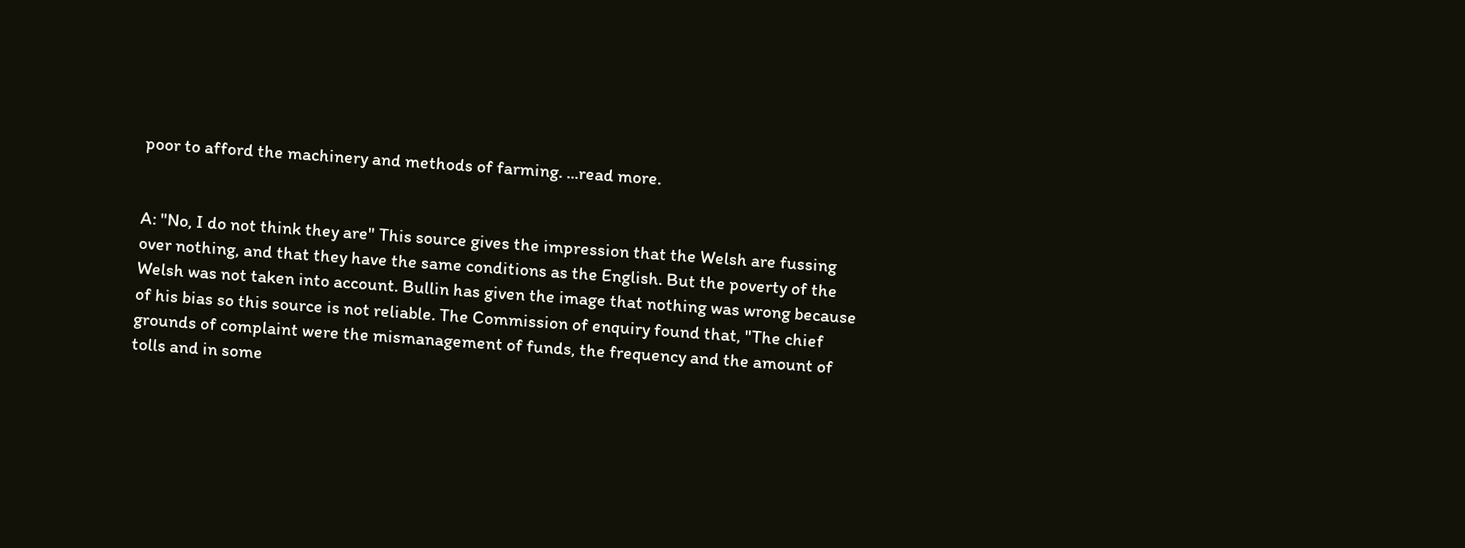poor to afford the machinery and methods of farming. ...read more.


A: "No, I do not think they are" This source gives the impression that the Welsh are fussing over nothing, and that they have the same conditions as the English. But the poverty of the Welsh was not taken into account. Bullin has given the image that nothing was wrong because of his bias so this source is not reliable. The Commission of enquiry found that, "The chief grounds of complaint were the mismanagement of funds, the frequency and the amount of tolls and in some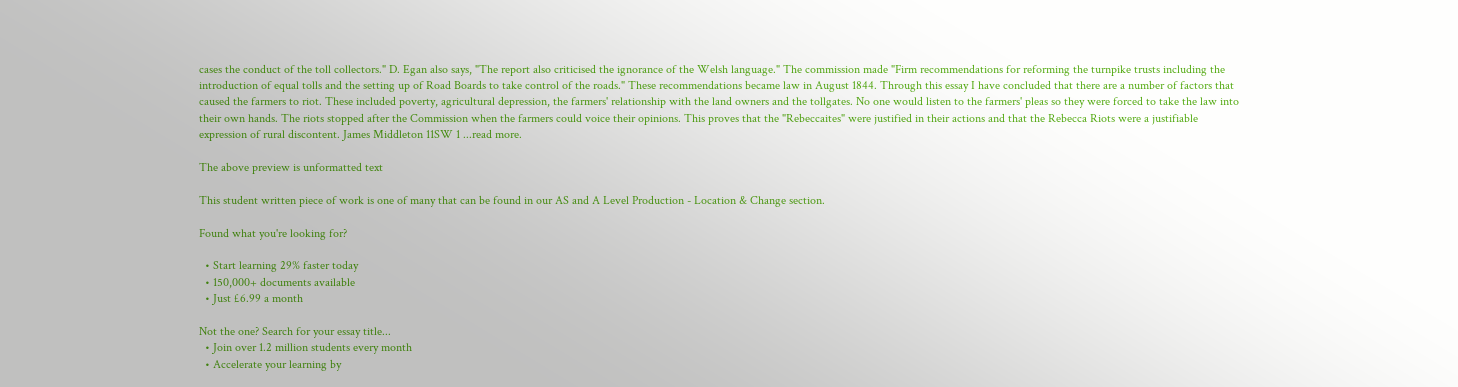cases the conduct of the toll collectors." D. Egan also says, "The report also criticised the ignorance of the Welsh language." The commission made "Firm recommendations for reforming the turnpike trusts including the introduction of equal tolls and the setting up of Road Boards to take control of the roads." These recommendations became law in August 1844. Through this essay I have concluded that there are a number of factors that caused the farmers to riot. These included poverty, agricultural depression, the farmers' relationship with the land owners and the tollgates. No one would listen to the farmers' pleas so they were forced to take the law into their own hands. The riots stopped after the Commission when the farmers could voice their opinions. This proves that the "Rebeccaites" were justified in their actions and that the Rebecca Riots were a justifiable expression of rural discontent. James Middleton 11SW 1 ...read more.

The above preview is unformatted text

This student written piece of work is one of many that can be found in our AS and A Level Production - Location & Change section.

Found what you're looking for?

  • Start learning 29% faster today
  • 150,000+ documents available
  • Just £6.99 a month

Not the one? Search for your essay title...
  • Join over 1.2 million students every month
  • Accelerate your learning by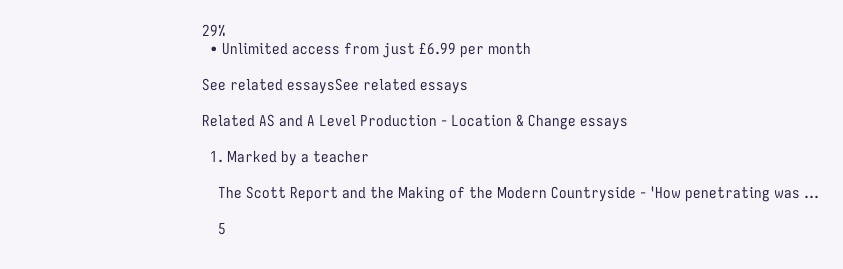29%
  • Unlimited access from just £6.99 per month

See related essaysSee related essays

Related AS and A Level Production - Location & Change essays

  1. Marked by a teacher

    The Scott Report and the Making of the Modern Countryside - 'How penetrating was ...

    5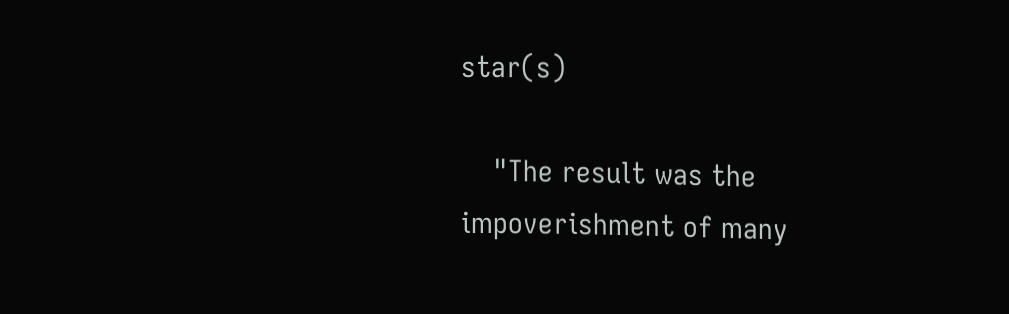star(s)

    "The result was the impoverishment of many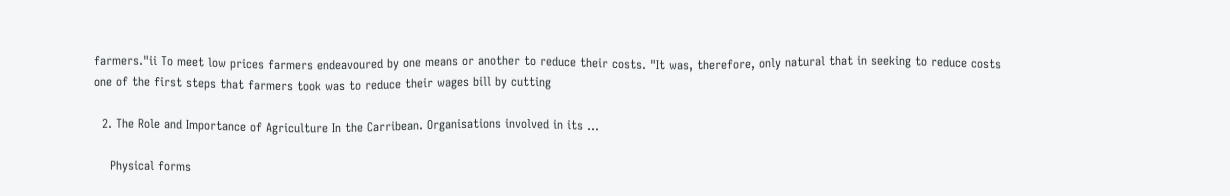farmers."ii To meet low prices farmers endeavoured by one means or another to reduce their costs. "It was, therefore, only natural that in seeking to reduce costs one of the first steps that farmers took was to reduce their wages bill by cutting

  2. The Role and Importance of Agriculture In the Carribean. Organisations involved in its ...

    Physical forms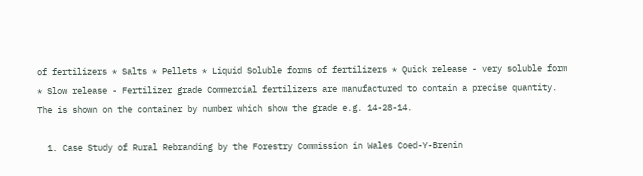of fertilizers * Salts * Pellets * Liquid Soluble forms of fertilizers * Quick release - very soluble form * Slow release - Fertilizer grade Commercial fertilizers are manufactured to contain a precise quantity. The is shown on the container by number which show the grade e.g. 14-28-14.

  1. Case Study of Rural Rebranding by the Forestry Commission in Wales Coed-Y-Brenin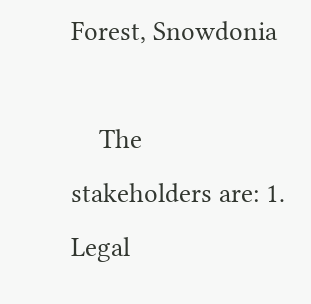Forest, Snowdonia

    The stakeholders are: 1. Legal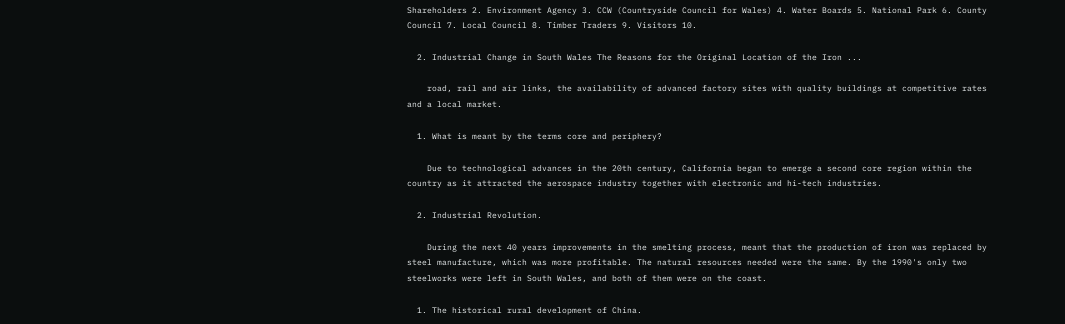Shareholders 2. Environment Agency 3. CCW (Countryside Council for Wales) 4. Water Boards 5. National Park 6. County Council 7. Local Council 8. Timber Traders 9. Visitors 10.

  2. Industrial Change in South Wales The Reasons for the Original Location of the Iron ...

    road, rail and air links, the availability of advanced factory sites with quality buildings at competitive rates and a local market.

  1. What is meant by the terms core and periphery?

    Due to technological advances in the 20th century, California began to emerge a second core region within the country as it attracted the aerospace industry together with electronic and hi-tech industries.

  2. Industrial Revolution.

    During the next 40 years improvements in the smelting process, meant that the production of iron was replaced by steel manufacture, which was more profitable. The natural resources needed were the same. By the 1990's only two steelworks were left in South Wales, and both of them were on the coast.

  1. The historical rural development of China.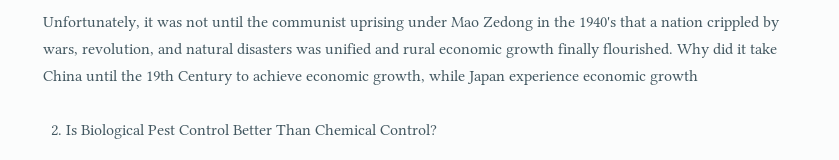Unfortunately, it was not until the communist uprising under Mao Zedong in the 1940's that a nation crippled by wars, revolution, and natural disasters was unified and rural economic growth finally flourished. Why did it take China until the 19th Century to achieve economic growth, while Japan experience economic growth

  2. Is Biological Pest Control Better Than Chemical Control?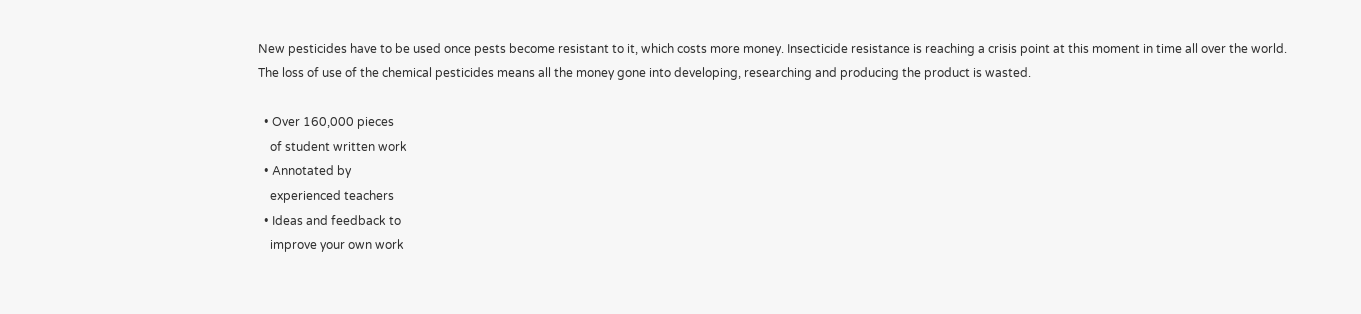New pesticides have to be used once pests become resistant to it, which costs more money. Insecticide resistance is reaching a crisis point at this moment in time all over the world. The loss of use of the chemical pesticides means all the money gone into developing, researching and producing the product is wasted.

  • Over 160,000 pieces
    of student written work
  • Annotated by
    experienced teachers
  • Ideas and feedback to
    improve your own work